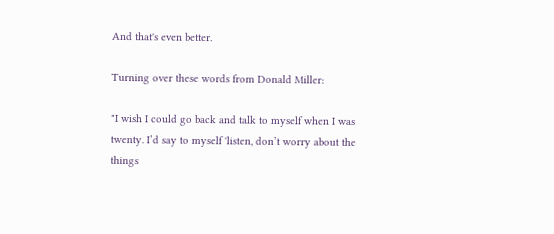And that's even better.

Turning over these words from Donald Miller:

"I wish I could go back and talk to myself when I was twenty. I’d say to myself 'listen, don’t worry about the things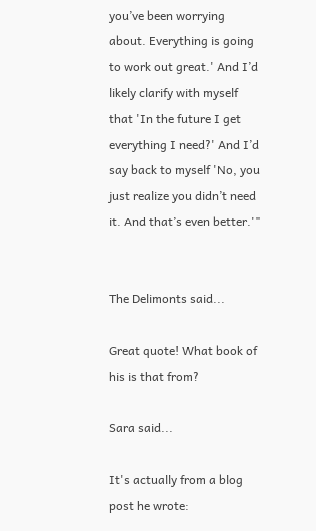you’ve been worrying about. Everything is going to work out great.' And I’d likely clarify with myself that 'In the future I get everything I need?' And I’d say back to myself 'No, you just realize you didn’t need it. And that’s even better.'"


The Delimonts said...

Great quote! What book of his is that from?

Sara said...

It's actually from a blog post he wrote: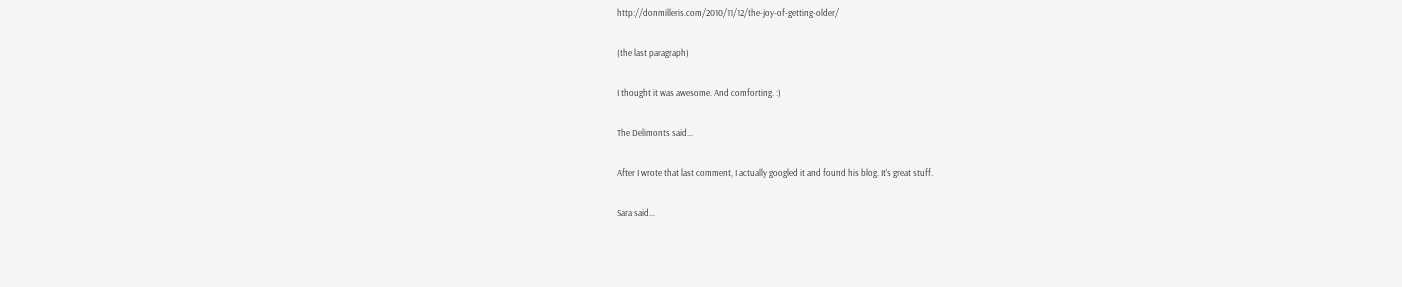http://donmilleris.com/2010/11/12/the-joy-of-getting-older/

(the last paragraph)

I thought it was awesome. And comforting. :)

The Delimonts said...

After I wrote that last comment, I actually googled it and found his blog. It's great stuff.

Sara said...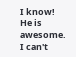I know! He is awesome. I can't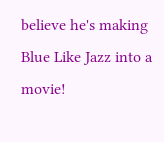believe he's making Blue Like Jazz into a movie!